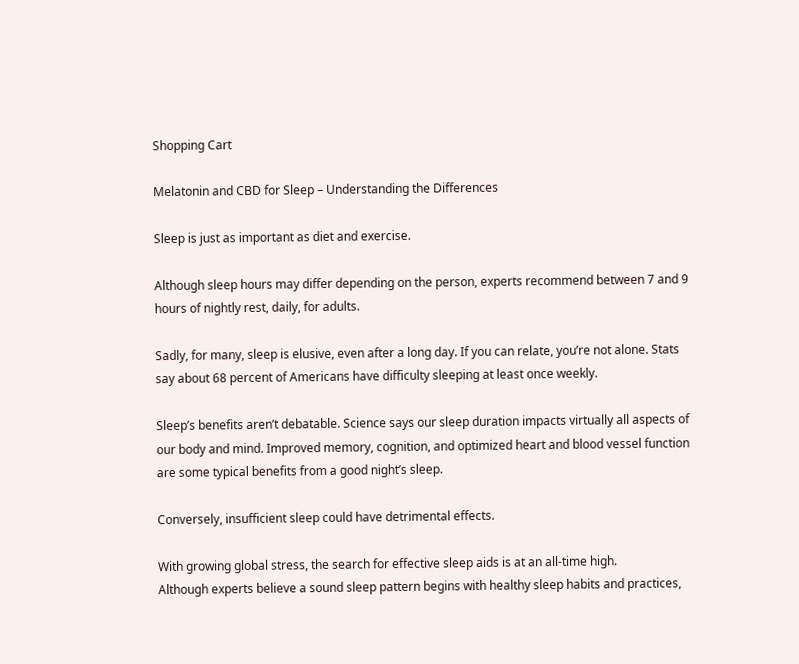Shopping Cart

Melatonin and CBD for Sleep – Understanding the Differences

Sleep is just as important as diet and exercise.

Although sleep hours may differ depending on the person, experts recommend between 7 and 9 hours of nightly rest, daily, for adults.

Sadly, for many, sleep is elusive, even after a long day. If you can relate, you’re not alone. Stats say about 68 percent of Americans have difficulty sleeping at least once weekly.

Sleep’s benefits aren’t debatable. Science says our sleep duration impacts virtually all aspects of our body and mind. Improved memory, cognition, and optimized heart and blood vessel function are some typical benefits from a good night’s sleep.

Conversely, insufficient sleep could have detrimental effects.

With growing global stress, the search for effective sleep aids is at an all-time high.
Although experts believe a sound sleep pattern begins with healthy sleep habits and practices,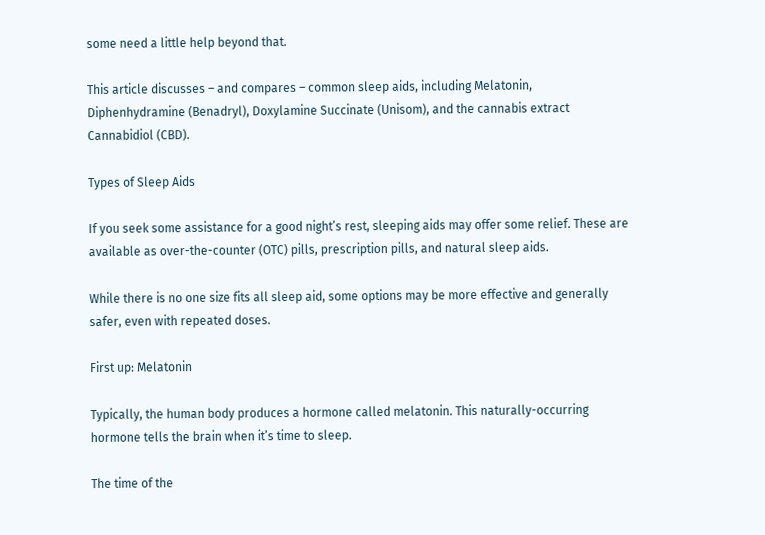some need a little help beyond that.

This article discusses – and compares – common sleep aids, including Melatonin, Diphenhydramine (Benadryl), Doxylamine Succinate (Unisom), and the cannabis extract Cannabidiol (CBD).

Types of Sleep Aids

If you seek some assistance for a good night’s rest, sleeping aids may offer some relief. These are available as over-the-counter (OTC) pills, prescription pills, and natural sleep aids.

While there is no one size fits all sleep aid, some options may be more effective and generally safer, even with repeated doses.

First up: Melatonin

Typically, the human body produces a hormone called melatonin. This naturally-occurring hormone tells the brain when it’s time to sleep.

The time of the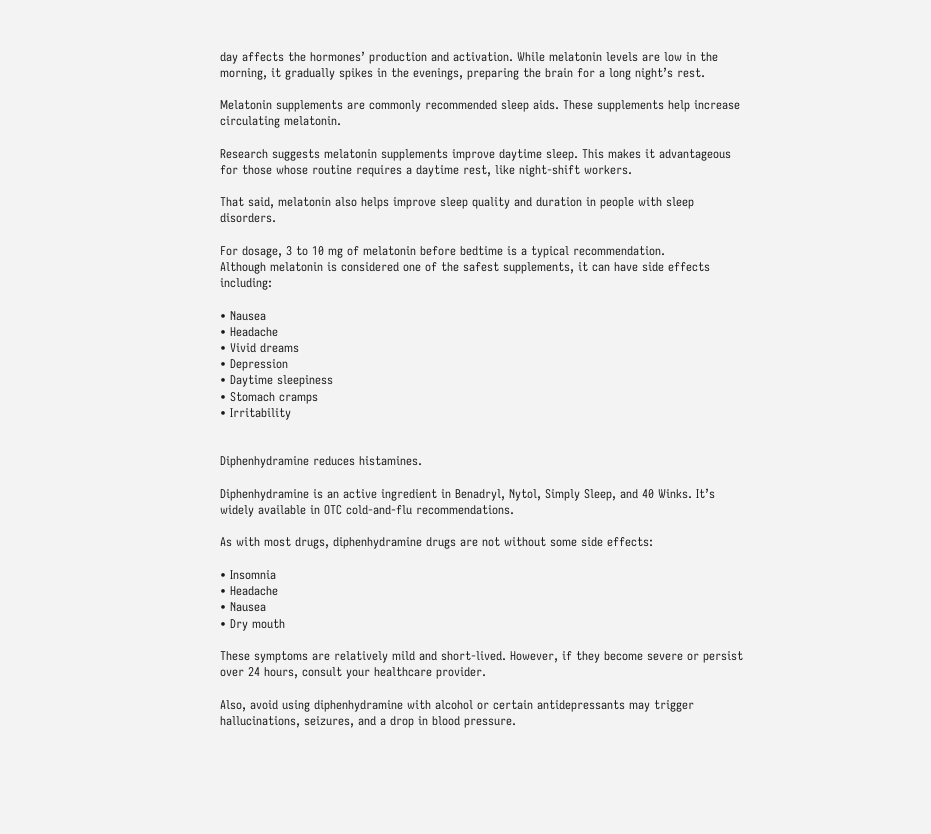day affects the hormones’ production and activation. While melatonin levels are low in the morning, it gradually spikes in the evenings, preparing the brain for a long night’s rest.

Melatonin supplements are commonly recommended sleep aids. These supplements help increase circulating melatonin.

Research suggests melatonin supplements improve daytime sleep. This makes it advantageous for those whose routine requires a daytime rest, like night-shift workers.

That said, melatonin also helps improve sleep quality and duration in people with sleep disorders.

For dosage, 3 to 10 mg of melatonin before bedtime is a typical recommendation.
Although melatonin is considered one of the safest supplements, it can have side effects including:

• Nausea
• Headache
• Vivid dreams
• Depression
• Daytime sleepiness
• Stomach cramps
• Irritability


Diphenhydramine reduces histamines.

Diphenhydramine is an active ingredient in Benadryl, Nytol, Simply Sleep, and 40 Winks. It’s widely available in OTC cold-and-flu recommendations.

As with most drugs, diphenhydramine drugs are not without some side effects:

• Insomnia
• Headache
• Nausea
• Dry mouth

These symptoms are relatively mild and short-lived. However, if they become severe or persist over 24 hours, consult your healthcare provider.

Also, avoid using diphenhydramine with alcohol or certain antidepressants may trigger hallucinations, seizures, and a drop in blood pressure.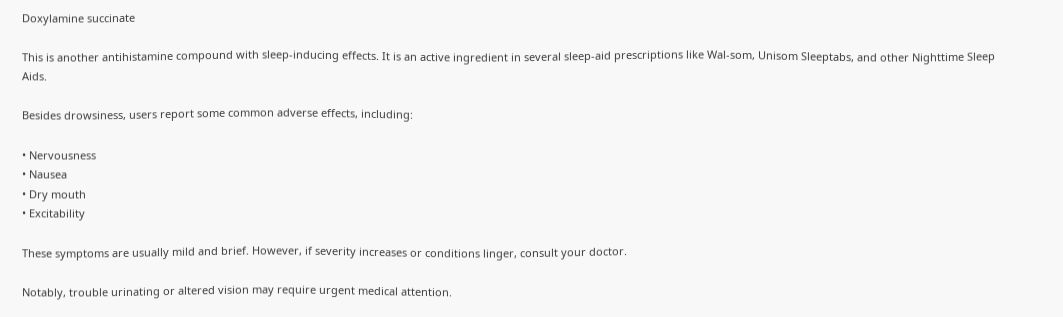Doxylamine succinate

This is another antihistamine compound with sleep-inducing effects. It is an active ingredient in several sleep-aid prescriptions like Wal-som, Unisom Sleeptabs, and other Nighttime Sleep Aids.

Besides drowsiness, users report some common adverse effects, including:

• Nervousness
• Nausea
• Dry mouth
• Excitability

These symptoms are usually mild and brief. However, if severity increases or conditions linger, consult your doctor.

Notably, trouble urinating or altered vision may require urgent medical attention.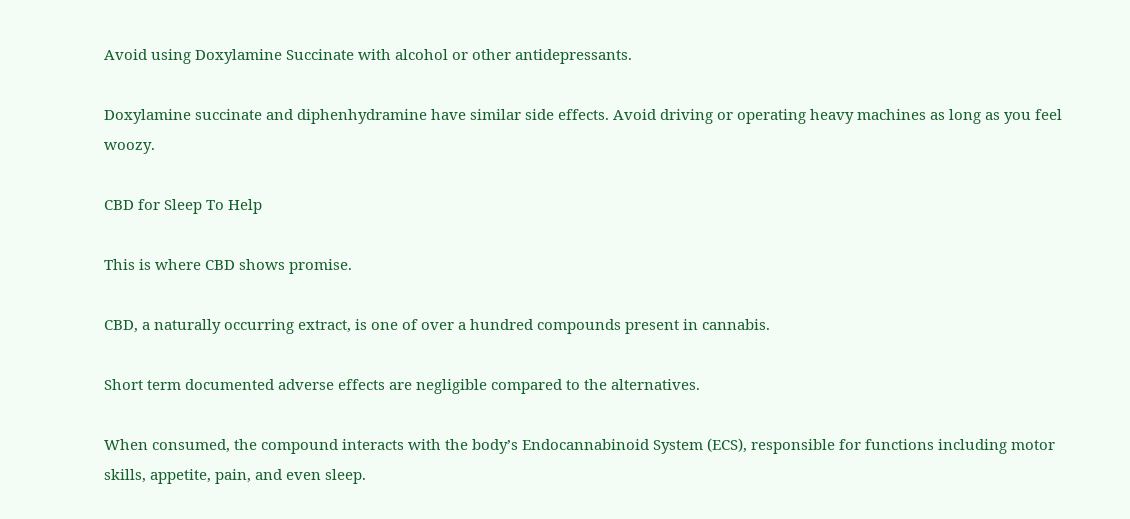Avoid using Doxylamine Succinate with alcohol or other antidepressants.

Doxylamine succinate and diphenhydramine have similar side effects. Avoid driving or operating heavy machines as long as you feel woozy.

CBD for Sleep To Help

This is where CBD shows promise.

CBD, a naturally occurring extract, is one of over a hundred compounds present in cannabis.

Short term documented adverse effects are negligible compared to the alternatives.

When consumed, the compound interacts with the body’s Endocannabinoid System (ECS), responsible for functions including motor skills, appetite, pain, and even sleep.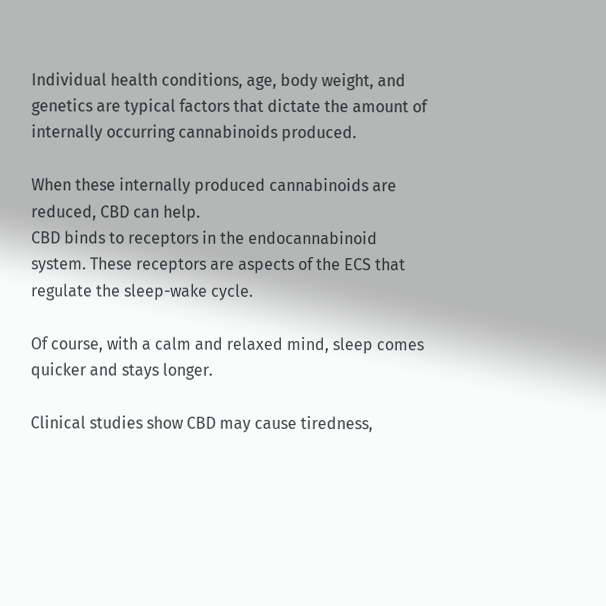Individual health conditions, age, body weight, and genetics are typical factors that dictate the amount of internally occurring cannabinoids produced.

When these internally produced cannabinoids are reduced, CBD can help.
CBD binds to receptors in the endocannabinoid system. These receptors are aspects of the ECS that regulate the sleep-wake cycle.

Of course, with a calm and relaxed mind, sleep comes quicker and stays longer.

Clinical studies show CBD may cause tiredness,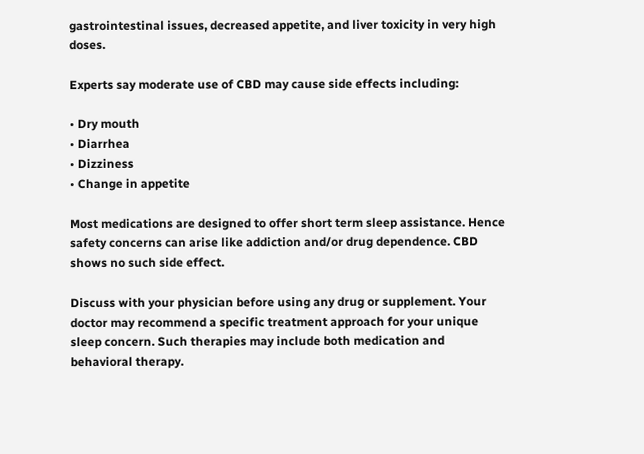gastrointestinal issues, decreased appetite, and liver toxicity in very high doses.

Experts say moderate use of CBD may cause side effects including:

• Dry mouth
• Diarrhea
• Dizziness
• Change in appetite

Most medications are designed to offer short term sleep assistance. Hence safety concerns can arise like addiction and/or drug dependence. CBD shows no such side effect.

Discuss with your physician before using any drug or supplement. Your doctor may recommend a specific treatment approach for your unique sleep concern. Such therapies may include both medication and behavioral therapy.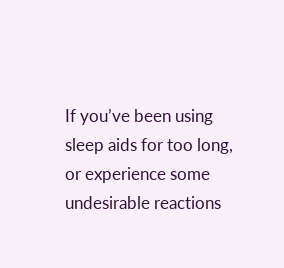If you’ve been using sleep aids for too long, or experience some undesirable reactions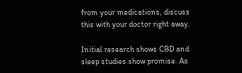from your medications, discuss this with your doctor right away.

Initial research shows CBD and sleep studies show promise. As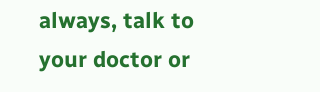always, talk to your doctor or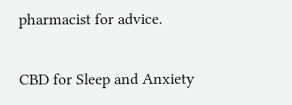pharmacist for advice.

CBD for Sleep and Anxiety